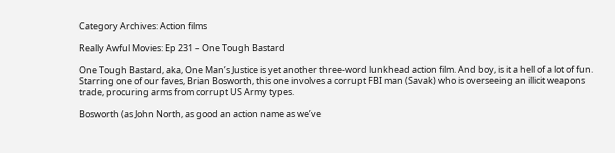Category Archives: Action films

Really Awful Movies: Ep 231 – One Tough Bastard

One Tough Bastard, aka, One Man’s Justice is yet another three-word lunkhead action film. And boy, is it a hell of a lot of fun. Starring one of our faves, Brian Bosworth, this one involves a corrupt FBI man (Savak) who is overseeing an illicit weapons trade, procuring arms from corrupt US Army types.

Bosworth (as John North, as good an action name as we’ve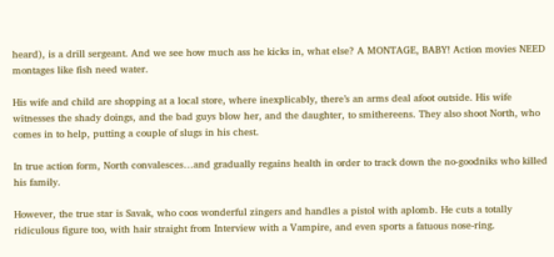heard), is a drill sergeant. And we see how much ass he kicks in, what else? A MONTAGE, BABY! Action movies NEED montages like fish need water.

His wife and child are shopping at a local store, where inexplicably, there’s an arms deal afoot outside. His wife witnesses the shady doings, and the bad guys blow her, and the daughter, to smithereens. They also shoot North, who comes in to help, putting a couple of slugs in his chest.

In true action form, North convalesces…and gradually regains health in order to track down the no-goodniks who killed his family.

However, the true star is Savak, who coos wonderful zingers and handles a pistol with aplomb. He cuts a totally ridiculous figure too, with hair straight from Interview with a Vampire, and even sports a fatuous nose-ring.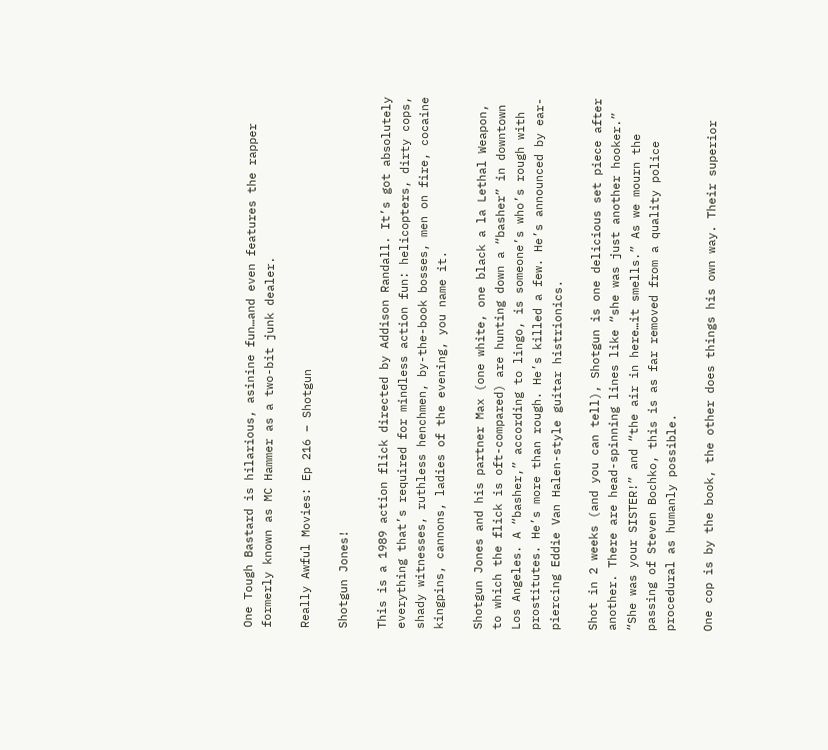One Tough Bastard is hilarious, asinine fun…and even features the rapper formerly known as MC Hammer as a two-bit junk dealer.

Really Awful Movies: Ep 216 – Shotgun

Shotgun Jones!

This is a 1989 action flick directed by Addison Randall. It’s got absolutely everything that’s required for mindless action fun: helicopters, dirty cops, shady witnesses, ruthless henchmen, by-the-book bosses, men on fire, cocaine kingpins, cannons, ladies of the evening, you name it.

Shotgun Jones and his partner Max (one white, one black a la Lethal Weapon, to which the flick is oft-compared) are hunting down a “basher” in downtown Los Angeles. A “basher,” according to lingo, is someone’s who’s rough with prostitutes. He’s more than rough. He’s killed a few. He’s announced by ear-piercing Eddie Van Halen-style guitar histrionics.

Shot in 2 weeks (and you can tell), Shotgun is one delicious set piece after another. There are head-spinning lines like “she was just another hooker.” “She was your SISTER!” and “the air in here…it smells.” As we mourn the passing of Steven Bochko, this is as far removed from a quality police procedural as humanly possible.

One cop is by the book, the other does things his own way. Their superior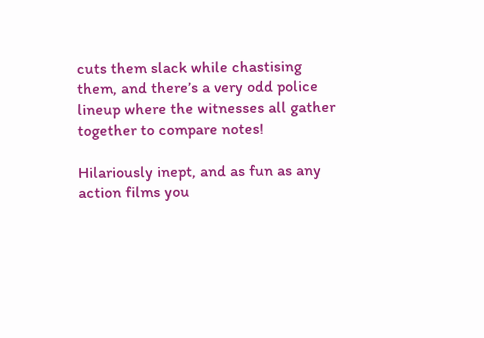cuts them slack while chastising them, and there’s a very odd police lineup where the witnesses all gather together to compare notes!

Hilariously inept, and as fun as any action films you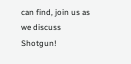can find, join us as we discuss Shotgun!